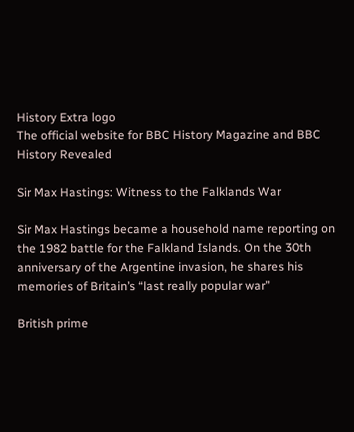History Extra logo
The official website for BBC History Magazine and BBC History Revealed

Sir Max Hastings: Witness to the Falklands War

Sir Max Hastings became a household name reporting on the 1982 battle for the Falkland Islands. On the 30th anniversary of the Argentine invasion, he shares his memories of Britain’s “last really popular war”

British prime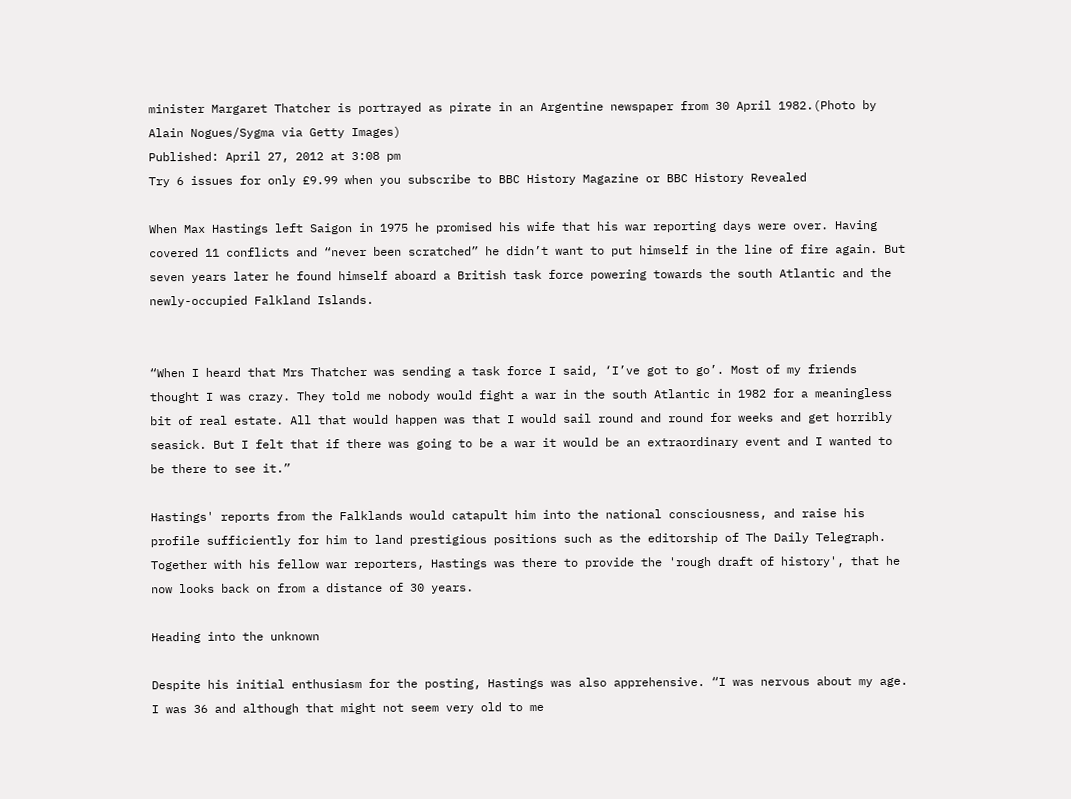minister Margaret Thatcher is portrayed as pirate in an Argentine newspaper from 30 April 1982.(Photo by Alain Nogues/Sygma via Getty Images)
Published: April 27, 2012 at 3:08 pm
Try 6 issues for only £9.99 when you subscribe to BBC History Magazine or BBC History Revealed

When Max Hastings left Saigon in 1975 he promised his wife that his war reporting days were over. Having covered 11 conflicts and “never been scratched” he didn’t want to put himself in the line of fire again. But seven years later he found himself aboard a British task force powering towards the south Atlantic and the newly-occupied Falkland Islands.


“When I heard that Mrs Thatcher was sending a task force I said, ‘I’ve got to go’. Most of my friends thought I was crazy. They told me nobody would fight a war in the south Atlantic in 1982 for a meaningless bit of real estate. All that would happen was that I would sail round and round for weeks and get horribly seasick. But I felt that if there was going to be a war it would be an extraordinary event and I wanted to be there to see it.”

Hastings' reports from the Falklands would catapult him into the national consciousness, and raise his profile sufficiently for him to land prestigious positions such as the editorship of The Daily Telegraph. Together with his fellow war reporters, Hastings was there to provide the 'rough draft of history', that he now looks back on from a distance of 30 years.

Heading into the unknown

Despite his initial enthusiasm for the posting, Hastings was also apprehensive. “I was nervous about my age. I was 36 and although that might not seem very old to me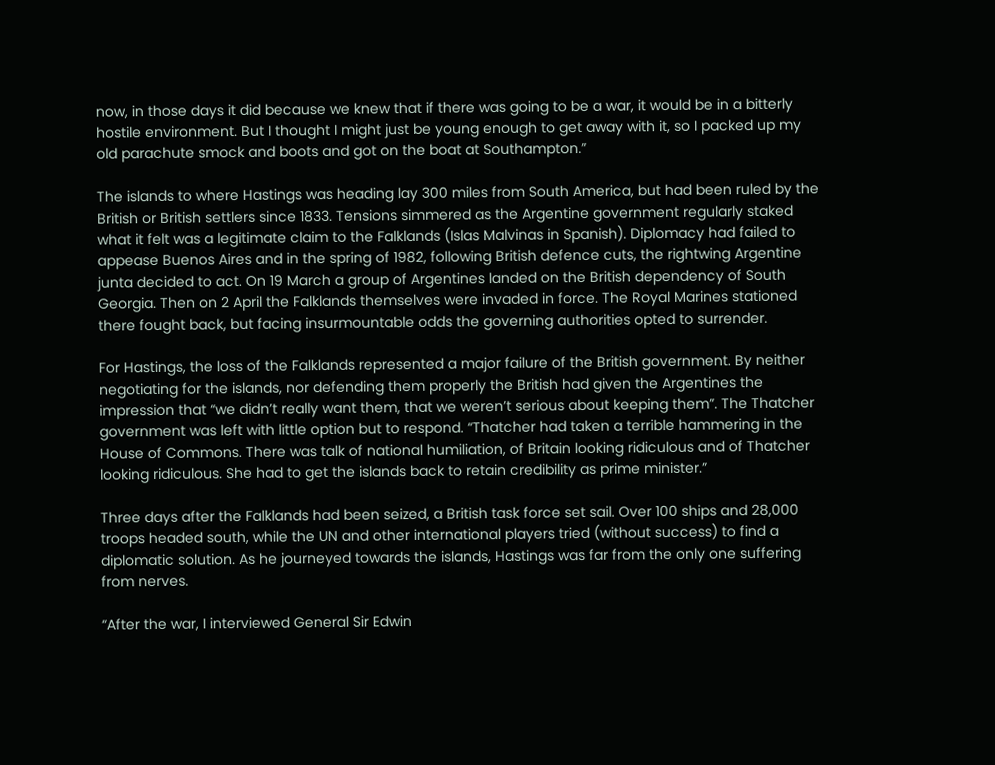now, in those days it did because we knew that if there was going to be a war, it would be in a bitterly hostile environment. But I thought I might just be young enough to get away with it, so I packed up my old parachute smock and boots and got on the boat at Southampton.”

The islands to where Hastings was heading lay 300 miles from South America, but had been ruled by the British or British settlers since 1833. Tensions simmered as the Argentine government regularly staked what it felt was a legitimate claim to the Falklands (Islas Malvinas in Spanish). Diplomacy had failed to appease Buenos Aires and in the spring of 1982, following British defence cuts, the rightwing Argentine junta decided to act. On 19 March a group of Argentines landed on the British dependency of South Georgia. Then on 2 April the Falklands themselves were invaded in force. The Royal Marines stationed there fought back, but facing insurmountable odds the governing authorities opted to surrender.

For Hastings, the loss of the Falklands represented a major failure of the British government. By neither negotiating for the islands, nor defending them properly the British had given the Argentines the impression that “we didn’t really want them, that we weren’t serious about keeping them”. The Thatcher government was left with little option but to respond. “Thatcher had taken a terrible hammering in the House of Commons. There was talk of national humiliation, of Britain looking ridiculous and of Thatcher looking ridiculous. She had to get the islands back to retain credibility as prime minister.”

Three days after the Falklands had been seized, a British task force set sail. Over 100 ships and 28,000 troops headed south, while the UN and other international players tried (without success) to find a diplomatic solution. As he journeyed towards the islands, Hastings was far from the only one suffering from nerves.

“After the war, I interviewed General Sir Edwin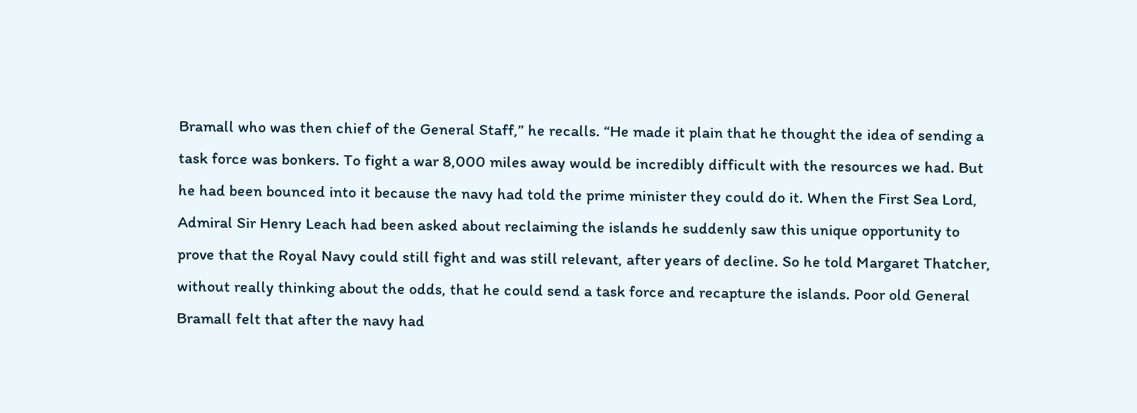Bramall who was then chief of the General Staff,” he recalls. “He made it plain that he thought the idea of sending a task force was bonkers. To fight a war 8,000 miles away would be incredibly difficult with the resources we had. But he had been bounced into it because the navy had told the prime minister they could do it. When the First Sea Lord, Admiral Sir Henry Leach had been asked about reclaiming the islands he suddenly saw this unique opportunity to prove that the Royal Navy could still fight and was still relevant, after years of decline. So he told Margaret Thatcher, without really thinking about the odds, that he could send a task force and recapture the islands. Poor old General Bramall felt that after the navy had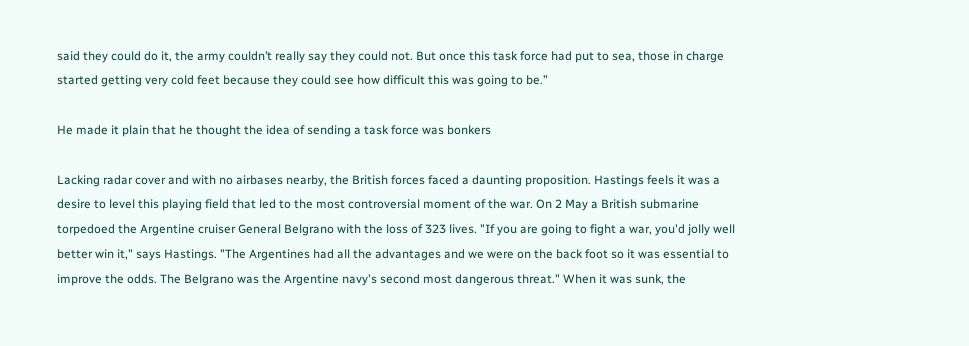said they could do it, the army couldn’t really say they could not. But once this task force had put to sea, those in charge started getting very cold feet because they could see how difficult this was going to be.”

He made it plain that he thought the idea of sending a task force was bonkers

Lacking radar cover and with no airbases nearby, the British forces faced a daunting proposition. Hastings feels it was a desire to level this playing field that led to the most controversial moment of the war. On 2 May a British submarine torpedoed the Argentine cruiser General Belgrano with the loss of 323 lives. "If you are going to fight a war, you'd jolly well better win it," says Hastings. "The Argentines had all the advantages and we were on the back foot so it was essential to improve the odds. The Belgrano was the Argentine navy's second most dangerous threat." When it was sunk, the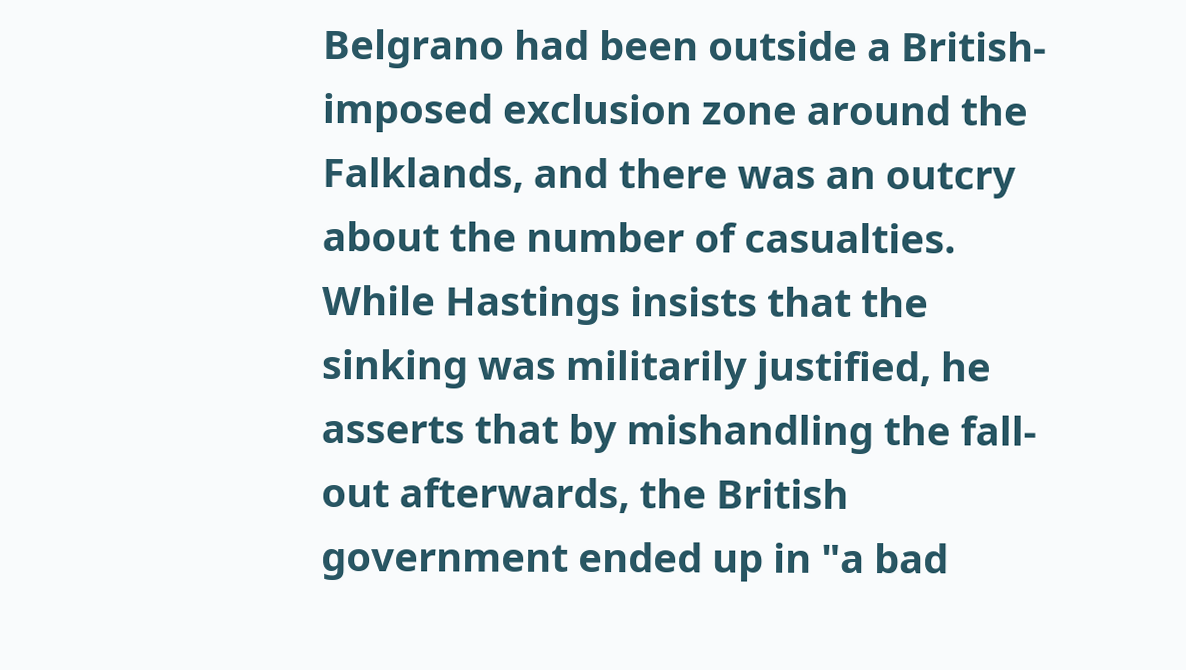Belgrano had been outside a British-imposed exclusion zone around the Falklands, and there was an outcry about the number of casualties. While Hastings insists that the sinking was militarily justified, he asserts that by mishandling the fall-out afterwards, the British government ended up in "a bad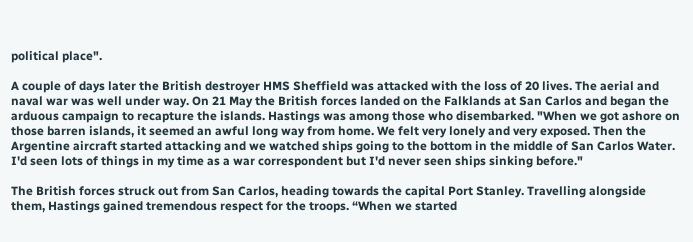political place".

A couple of days later the British destroyer HMS Sheffield was attacked with the loss of 20 lives. The aerial and naval war was well under way. On 21 May the British forces landed on the Falklands at San Carlos and began the arduous campaign to recapture the islands. Hastings was among those who disembarked. "When we got ashore on those barren islands, it seemed an awful long way from home. We felt very lonely and very exposed. Then the Argentine aircraft started attacking and we watched ships going to the bottom in the middle of San Carlos Water. I'd seen lots of things in my time as a war correspondent but I'd never seen ships sinking before."

The British forces struck out from San Carlos, heading towards the capital Port Stanley. Travelling alongside them, Hastings gained tremendous respect for the troops. “When we started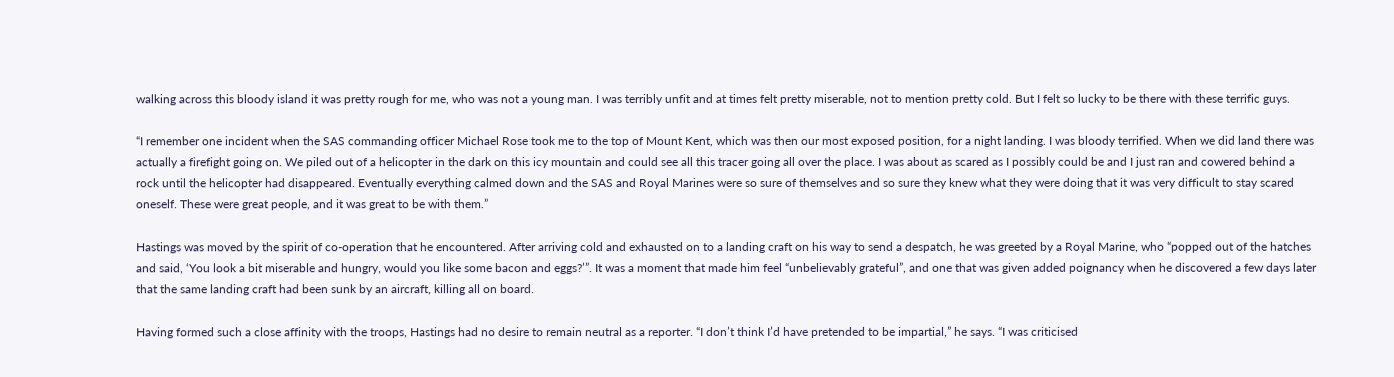walking across this bloody island it was pretty rough for me, who was not a young man. I was terribly unfit and at times felt pretty miserable, not to mention pretty cold. But I felt so lucky to be there with these terrific guys.

“I remember one incident when the SAS commanding officer Michael Rose took me to the top of Mount Kent, which was then our most exposed position, for a night landing. I was bloody terrified. When we did land there was actually a firefight going on. We piled out of a helicopter in the dark on this icy mountain and could see all this tracer going all over the place. I was about as scared as I possibly could be and I just ran and cowered behind a rock until the helicopter had disappeared. Eventually everything calmed down and the SAS and Royal Marines were so sure of themselves and so sure they knew what they were doing that it was very difficult to stay scared oneself. These were great people, and it was great to be with them.”

Hastings was moved by the spirit of co-operation that he encountered. After arriving cold and exhausted on to a landing craft on his way to send a despatch, he was greeted by a Royal Marine, who “popped out of the hatches and said, ‘You look a bit miserable and hungry, would you like some bacon and eggs?’”. It was a moment that made him feel “unbelievably grateful”, and one that was given added poignancy when he discovered a few days later that the same landing craft had been sunk by an aircraft, killing all on board.

Having formed such a close affinity with the troops, Hastings had no desire to remain neutral as a reporter. “I don’t think I’d have pretended to be impartial,” he says. “I was criticised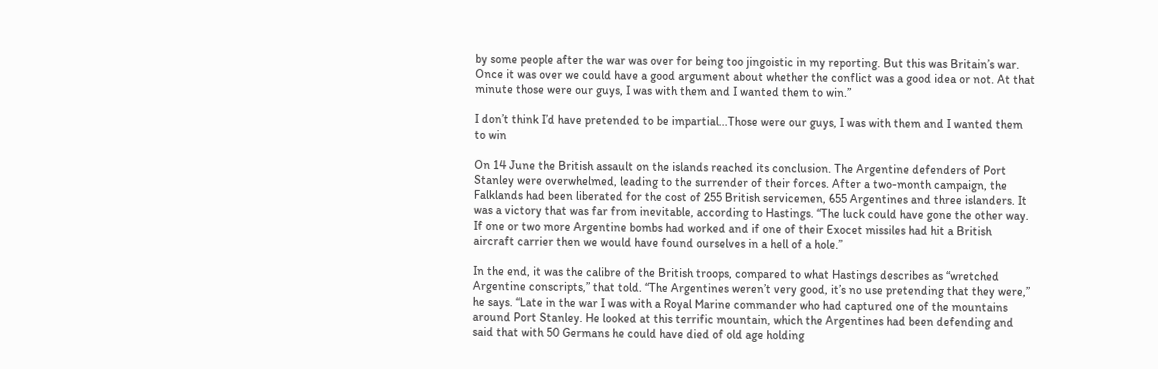by some people after the war was over for being too jingoistic in my reporting. But this was Britain’s war. Once it was over we could have a good argument about whether the conflict was a good idea or not. At that minute those were our guys, I was with them and I wanted them to win.”

I don’t think I’d have pretended to be impartial...Those were our guys, I was with them and I wanted them to win

On 14 June the British assault on the islands reached its conclusion. The Argentine defenders of Port Stanley were overwhelmed, leading to the surrender of their forces. After a two-month campaign, the Falklands had been liberated for the cost of 255 British servicemen, 655 Argentines and three islanders. It was a victory that was far from inevitable, according to Hastings. “The luck could have gone the other way. If one or two more Argentine bombs had worked and if one of their Exocet missiles had hit a British aircraft carrier then we would have found ourselves in a hell of a hole.”

In the end, it was the calibre of the British troops, compared to what Hastings describes as “wretched Argentine conscripts,” that told. “The Argentines weren’t very good, it’s no use pretending that they were,” he says. “Late in the war I was with a Royal Marine commander who had captured one of the mountains around Port Stanley. He looked at this terrific mountain, which the Argentines had been defending and said that with 50 Germans he could have died of old age holding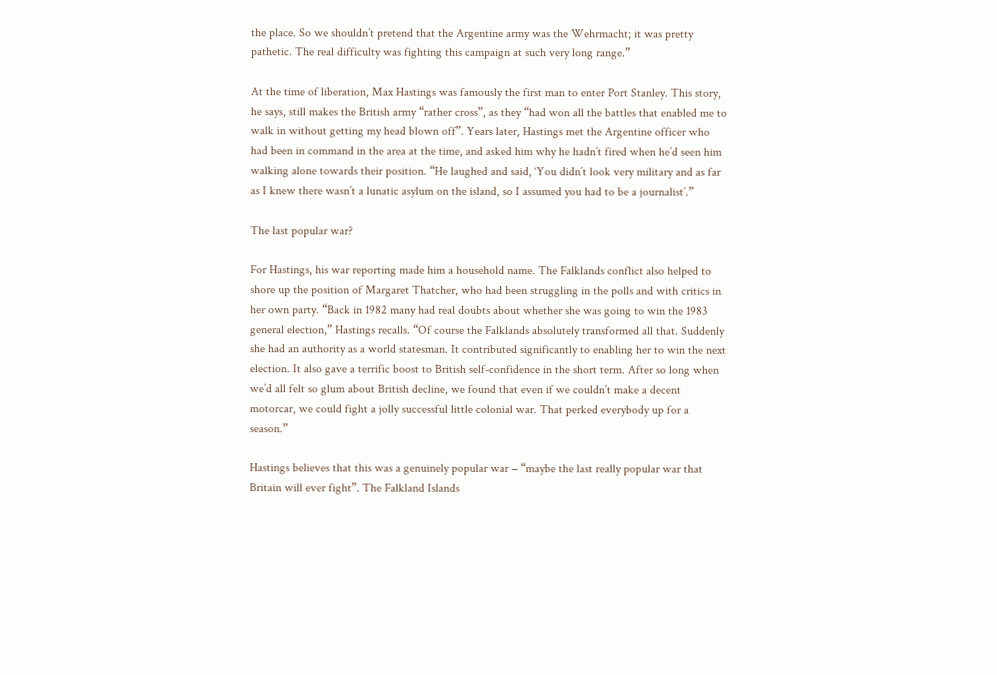the place. So we shouldn’t pretend that the Argentine army was the Wehrmacht; it was pretty pathetic. The real difficulty was fighting this campaign at such very long range.”

At the time of liberation, Max Hastings was famously the first man to enter Port Stanley. This story, he says, still makes the British army “rather cross”, as they “had won all the battles that enabled me to walk in without getting my head blown off”. Years later, Hastings met the Argentine officer who had been in command in the area at the time, and asked him why he hadn’t fired when he’d seen him walking alone towards their position. “He laughed and said, ‘You didn’t look very military and as far as I knew there wasn’t a lunatic asylum on the island, so I assumed you had to be a journalist’.”

The last popular war?

For Hastings, his war reporting made him a household name. The Falklands conflict also helped to shore up the position of Margaret Thatcher, who had been struggling in the polls and with critics in her own party. “Back in 1982 many had real doubts about whether she was going to win the 1983 general election,” Hastings recalls. “Of course the Falklands absolutely transformed all that. Suddenly she had an authority as a world statesman. It contributed significantly to enabling her to win the next election. It also gave a terrific boost to British self-confidence in the short term. After so long when we’d all felt so glum about British decline, we found that even if we couldn’t make a decent motorcar, we could fight a jolly successful little colonial war. That perked everybody up for a season.”

Hastings believes that this was a genuinely popular war − “maybe the last really popular war that Britain will ever fight”. The Falkland Islands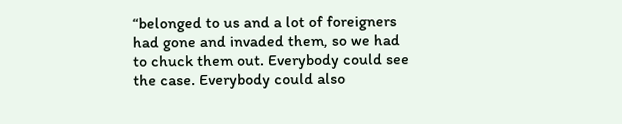“belonged to us and a lot of foreigners had gone and invaded them, so we had to chuck them out. Everybody could see the case. Everybody could also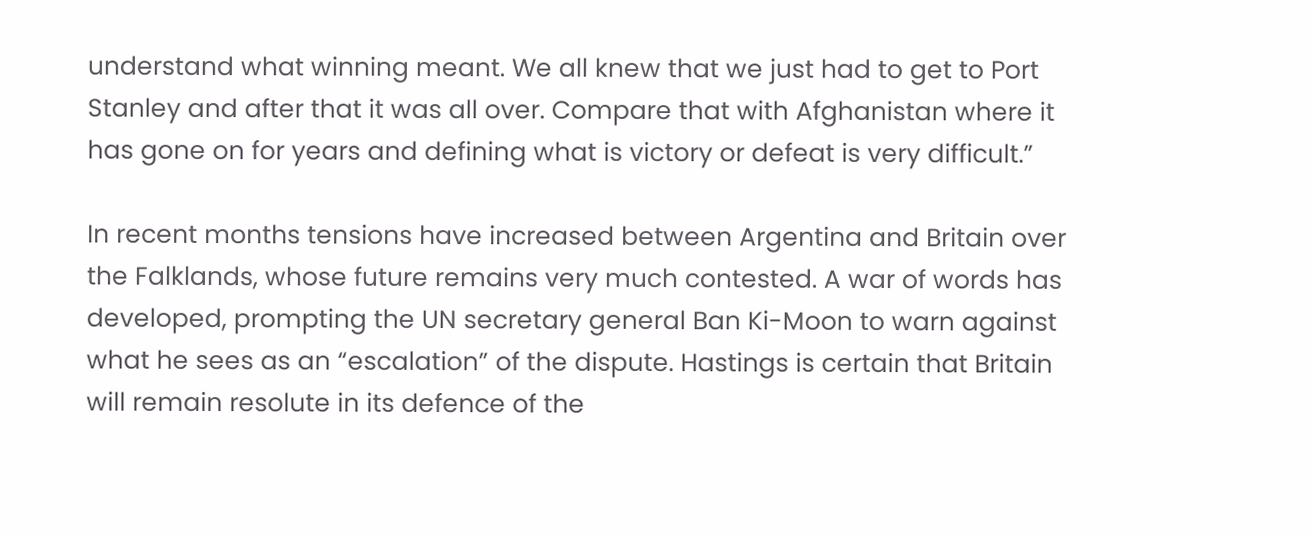understand what winning meant. We all knew that we just had to get to Port Stanley and after that it was all over. Compare that with Afghanistan where it has gone on for years and defining what is victory or defeat is very difficult.”

In recent months tensions have increased between Argentina and Britain over the Falklands, whose future remains very much contested. A war of words has developed, prompting the UN secretary general Ban Ki-Moon to warn against what he sees as an “escalation” of the dispute. Hastings is certain that Britain will remain resolute in its defence of the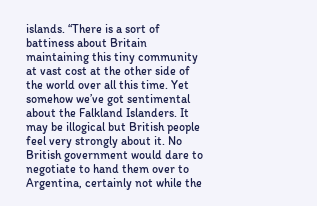islands. “There is a sort of battiness about Britain maintaining this tiny community at vast cost at the other side of the world over all this time. Yet somehow we’ve got sentimental about the Falkland Islanders. It may be illogical but British people feel very strongly about it. No British government would dare to negotiate to hand them over to Argentina, certainly not while the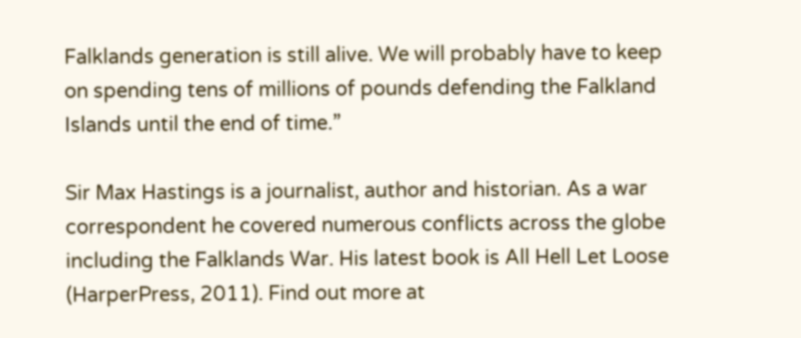Falklands generation is still alive. We will probably have to keep on spending tens of millions of pounds defending the Falkland Islands until the end of time.”

Sir Max Hastings is a journalist, author and historian. As a war correspondent he covered numerous conflicts across the globe including the Falklands War. His latest book is All Hell Let Loose (HarperPress, 2011). Find out more at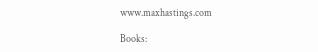www.maxhastings.com

Books: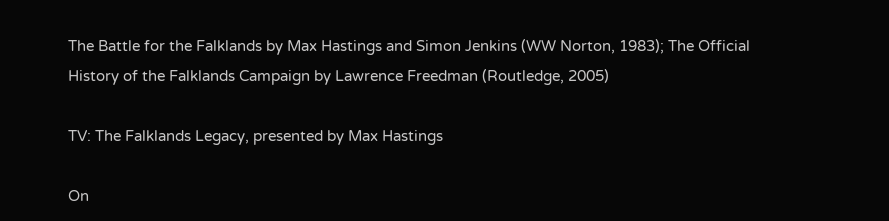The Battle for the Falklands by Max Hastings and Simon Jenkins (WW Norton, 1983); The Official History of the Falklands Campaign by Lawrence Freedman (Routledge, 2005)

TV: The Falklands Legacy, presented by Max Hastings

On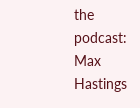the podcast: Max Hastings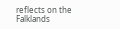reflects on the Falklands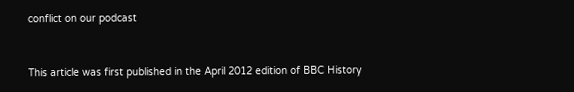conflict on our podcast


This article was first published in the April 2012 edition of BBC History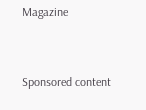Magazine


Sponsored content